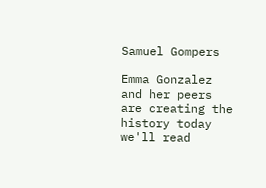Samuel Gompers

Emma Gonzalez and her peers are creating the history today we'll read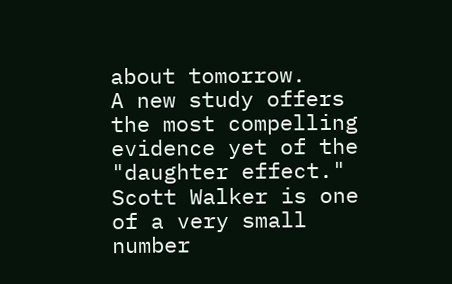about tomorrow.
A new study offers the most compelling evidence yet of the "daughter effect."
Scott Walker is one of a very small number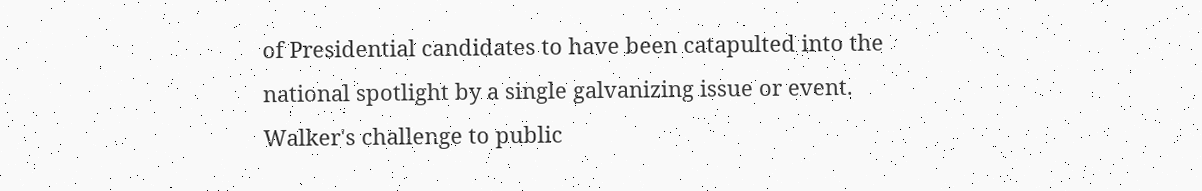of Presidential candidates to have been catapulted into the national spotlight by a single galvanizing issue or event. Walker's challenge to public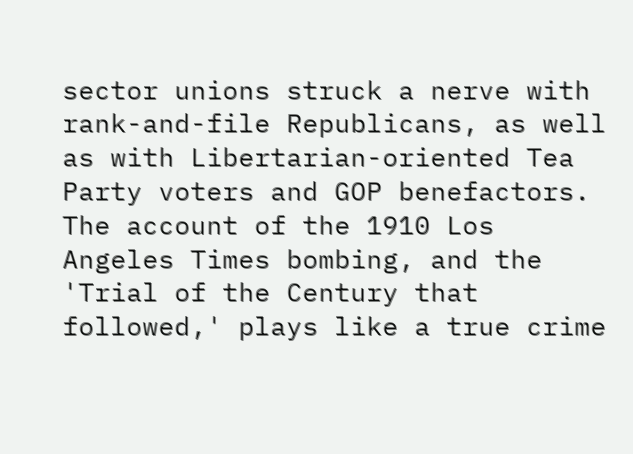sector unions struck a nerve with rank-and-file Republicans, as well as with Libertarian-oriented Tea Party voters and GOP benefactors.
The account of the 1910 Los Angeles Times bombing, and the 'Trial of the Century that followed,' plays like a true crime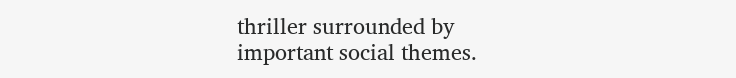thriller surrounded by important social themes.